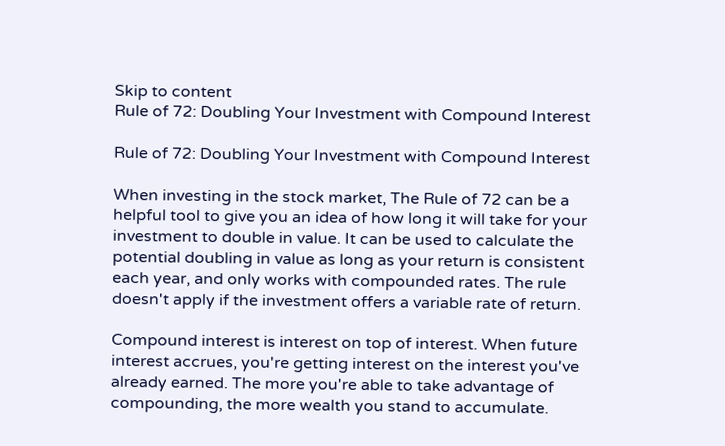Skip to content
Rule of 72: Doubling Your Investment with Compound Interest

Rule of 72: Doubling Your Investment with Compound Interest

When investing in the stock market, The Rule of 72 can be a helpful tool to give you an idea of how long it will take for your investment to double in value. It can be used to calculate the potential doubling in value as long as your return is consistent each year, and only works with compounded rates. The rule doesn't apply if the investment offers a variable rate of return.

Compound interest is interest on top of interest. When future interest accrues, you're getting interest on the interest you've already earned. The more you're able to take advantage of compounding, the more wealth you stand to accumulate.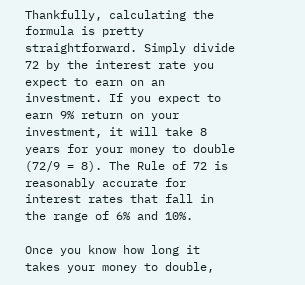Thankfully, calculating the formula is pretty straightforward. Simply divide 72 by the interest rate you expect to earn on an investment. If you expect to earn 9% return on your investment, it will take 8 years for your money to double (72/9 = 8). The Rule of 72 is reasonably accurate for interest rates that fall in the range of 6% and 10%.

Once you know how long it takes your money to double,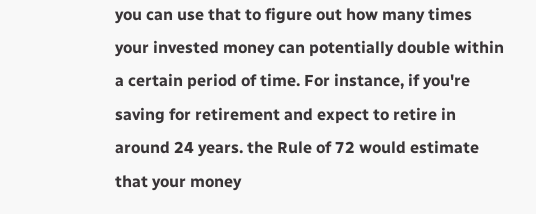you can use that to figure out how many times your invested money can potentially double within a certain period of time. For instance, if you're saving for retirement and expect to retire in around 24 years. the Rule of 72 would estimate that your money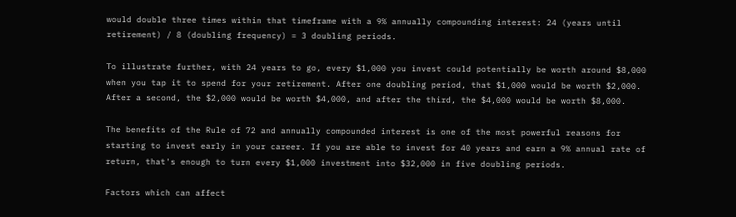would double three times within that timeframe with a 9% annually compounding interest: 24 (years until retirement) / 8 (doubling frequency) = 3 doubling periods.

To illustrate further, with 24 years to go, every $1,000 you invest could potentially be worth around $8,000 when you tap it to spend for your retirement. After one doubling period, that $1,000 would be worth $2,000. After a second, the $2,000 would be worth $4,000, and after the third, the $4,000 would be worth $8,000.

The benefits of the Rule of 72 and annually compounded interest is one of the most powerful reasons for starting to invest early in your career. If you are able to invest for 40 years and earn a 9% annual rate of return, that's enough to turn every $1,000 investment into $32,000 in five doubling periods.

Factors which can affect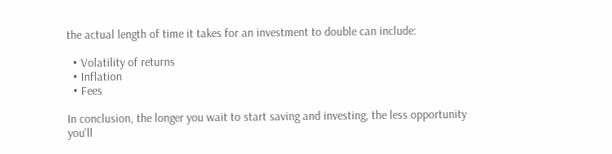the actual length of time it takes for an investment to double can include:

  • Volatility of returns
  • Inflation
  • Fees

In conclusion, the longer you wait to start saving and investing, the less opportunity you'll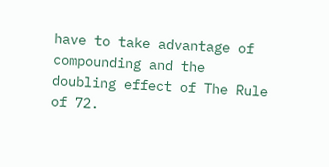have to take advantage of compounding and the doubling effect of The Rule of 72.